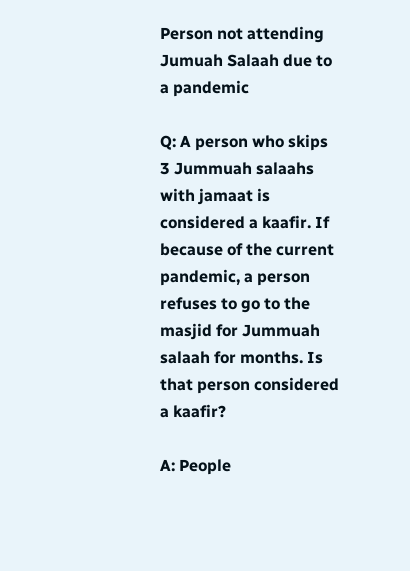Person not attending Jumuah Salaah due to a pandemic

Q: A person who skips 3 Jummuah salaahs with jamaat is considered a kaafir. If because of the current pandemic, a person refuses to go to the masjid for Jummuah salaah for months. Is that person considered a kaafir?

A: People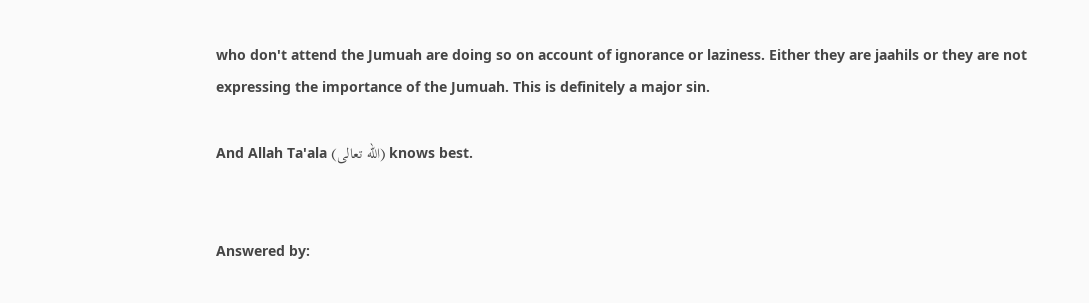who don't attend the Jumuah are doing so on account of ignorance or laziness. Either they are jaahils or they are not expressing the importance of the Jumuah. This is definitely a major sin.

And Allah Ta'ala (الله تعالى) knows best.


Answered by: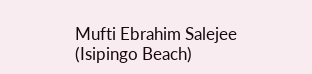Mufti Ebrahim Salejee (Isipingo Beach)